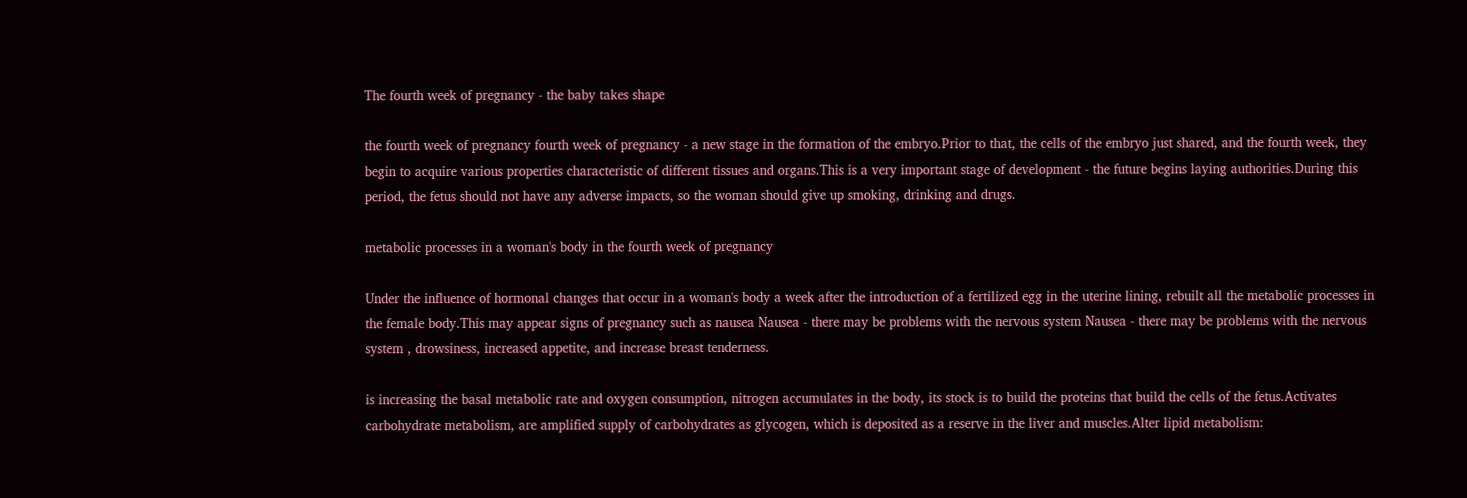The fourth week of pregnancy - the baby takes shape

the fourth week of pregnancy fourth week of pregnancy - a new stage in the formation of the embryo.Prior to that, the cells of the embryo just shared, and the fourth week, they begin to acquire various properties characteristic of different tissues and organs.This is a very important stage of development - the future begins laying authorities.During this period, the fetus should not have any adverse impacts, so the woman should give up smoking, drinking and drugs.

metabolic processes in a woman's body in the fourth week of pregnancy

Under the influence of hormonal changes that occur in a woman's body a week after the introduction of a fertilized egg in the uterine lining, rebuilt all the metabolic processes in the female body.This may appear signs of pregnancy such as nausea Nausea - there may be problems with the nervous system Nausea - there may be problems with the nervous system , drowsiness, increased appetite, and increase breast tenderness.

is increasing the basal metabolic rate and oxygen consumption, nitrogen accumulates in the body, its stock is to build the proteins that build the cells of the fetus.Activates carbohydrate metabolism, are amplified supply of carbohydrates as glycogen, which is deposited as a reserve in the liver and muscles.Alter lipid metabolism: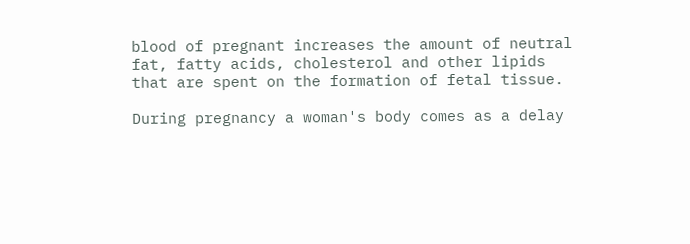blood of pregnant increases the amount of neutral fat, fatty acids, cholesterol and other lipids that are spent on the formation of fetal tissue.

During pregnancy a woman's body comes as a delay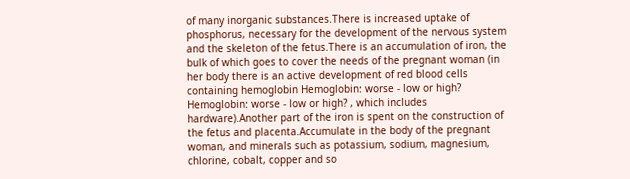of many inorganic substances.There is increased uptake of phosphorus, necessary for the development of the nervous system and the skeleton of the fetus.There is an accumulation of iron, the bulk of which goes to cover the needs of the pregnant woman (in her body there is an active development of red blood cells containing hemoglobin Hemoglobin: worse - low or high? Hemoglobin: worse - low or high? , which includes hardware).Another part of the iron is spent on the construction of the fetus and placenta.Accumulate in the body of the pregnant woman, and minerals such as potassium, sodium, magnesium, chlorine, cobalt, copper and so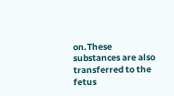on.These substances are also transferred to the fetus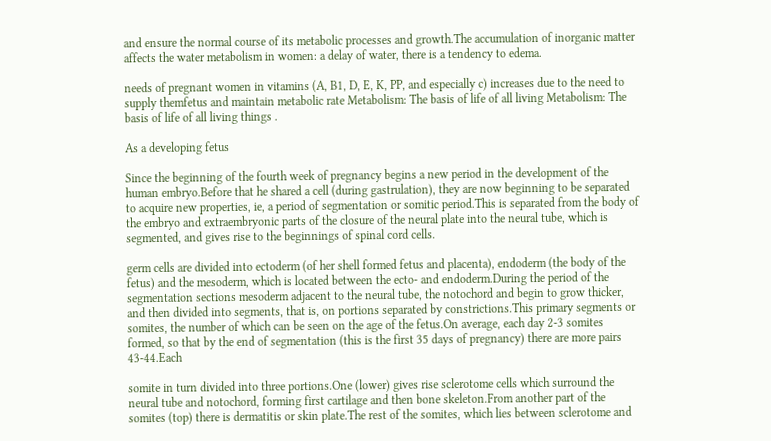and ensure the normal course of its metabolic processes and growth.The accumulation of inorganic matter affects the water metabolism in women: a delay of water, there is a tendency to edema.

needs of pregnant women in vitamins (A, B1, D, E, K, PP, and especially c) increases due to the need to supply themfetus and maintain metabolic rate Metabolism: The basis of life of all living Metabolism: The basis of life of all living things .

As a developing fetus

Since the beginning of the fourth week of pregnancy begins a new period in the development of the human embryo.Before that he shared a cell (during gastrulation), they are now beginning to be separated to acquire new properties, ie, a period of segmentation or somitic period.This is separated from the body of the embryo and extraembryonic parts of the closure of the neural plate into the neural tube, which is segmented, and gives rise to the beginnings of spinal cord cells.

germ cells are divided into ectoderm (of her shell formed fetus and placenta), endoderm (the body of the fetus) and the mesoderm, which is located between the ecto- and endoderm.During the period of the segmentation sections mesoderm adjacent to the neural tube, the notochord and begin to grow thicker, and then divided into segments, that is, on portions separated by constrictions.This primary segments or somites, the number of which can be seen on the age of the fetus.On average, each day 2-3 somites formed, so that by the end of segmentation (this is the first 35 days of pregnancy) there are more pairs 43-44.Each

somite in turn divided into three portions.One (lower) gives rise sclerotome cells which surround the neural tube and notochord, forming first cartilage and then bone skeleton.From another part of the somites (top) there is dermatitis or skin plate.The rest of the somites, which lies between sclerotome and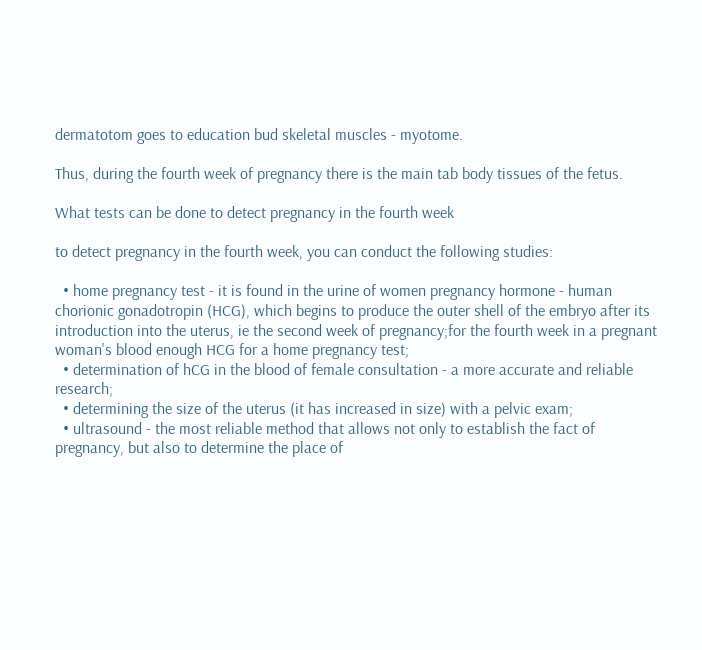dermatotom goes to education bud skeletal muscles - myotome.

Thus, during the fourth week of pregnancy there is the main tab body tissues of the fetus.

What tests can be done to detect pregnancy in the fourth week

to detect pregnancy in the fourth week, you can conduct the following studies:

  • home pregnancy test - it is found in the urine of women pregnancy hormone - human chorionic gonadotropin (HCG), which begins to produce the outer shell of the embryo after its introduction into the uterus, ie the second week of pregnancy;for the fourth week in a pregnant woman's blood enough HCG for a home pregnancy test;
  • determination of hCG in the blood of female consultation - a more accurate and reliable research;
  • determining the size of the uterus (it has increased in size) with a pelvic exam;
  • ultrasound - the most reliable method that allows not only to establish the fact of pregnancy, but also to determine the place of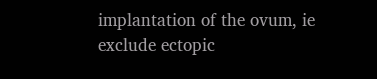implantation of the ovum, ie exclude ectopic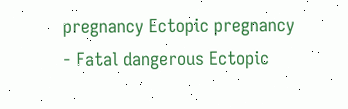pregnancy Ectopic pregnancy - Fatal dangerous Ectopic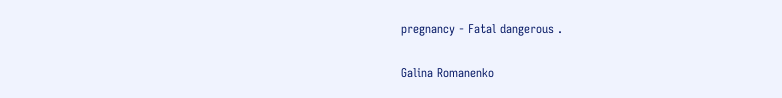pregnancy - Fatal dangerous .

Galina Romanenko